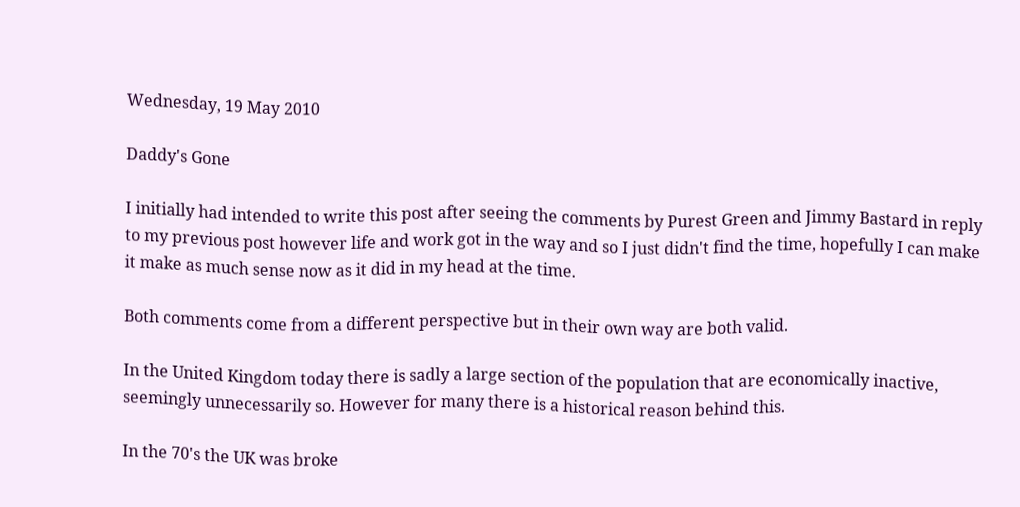Wednesday, 19 May 2010

Daddy's Gone

I initially had intended to write this post after seeing the comments by Purest Green and Jimmy Bastard in reply to my previous post however life and work got in the way and so I just didn't find the time, hopefully I can make it make as much sense now as it did in my head at the time.

Both comments come from a different perspective but in their own way are both valid.

In the United Kingdom today there is sadly a large section of the population that are economically inactive, seemingly unnecessarily so. However for many there is a historical reason behind this.

In the 70's the UK was broke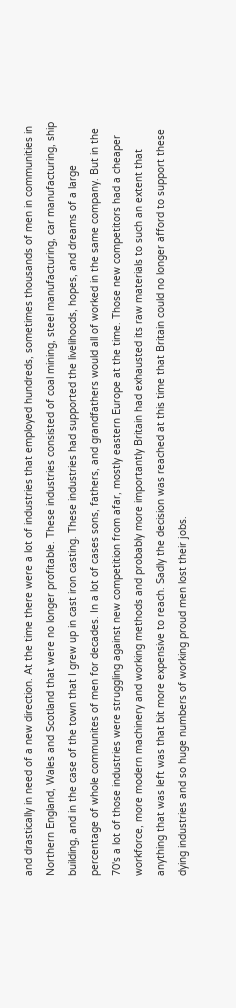and drastically in need of a new direction. At the time there were a lot of industries that employed hundreds, sometimes thousands of men in communities in Northern England, Wales and Scotland that were no longer profitable. These industries consisted of coal mining, steel manufacturing, car manufacturing, ship building, and in the case of the town that I grew up in cast iron casting. These industries had supported the livelihoods, hopes, and dreams of a large percentage of whole communites of men for decades. In a lot of cases sons, fathers, and grandfathers would all of worked in the same company. But in the 70's a lot of those industries were struggling against new competition from afar, mostly eastern Europe at the time. Those new competitors had a cheaper workforce, more modern machinery and working methods and probably more importantly Britain had exhausted its raw materials to such an extent that anything that was left was that bit more expensive to reach. Sadly the decision was reached at this time that Britain could no longer afford to support these dying industries and so huge numbers of working proud men lost their jobs.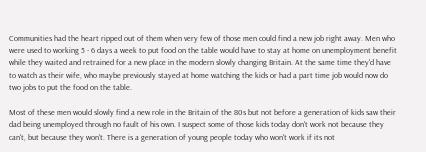Communities had the heart ripped out of them when very few of those men could find a new job right away. Men who were used to working 5 - 6 days a week to put food on the table would have to stay at home on unemployment benefit while they waited and retrained for a new place in the modern slowly changing Britain. At the same time they'd have to watch as their wife, who maybe previously stayed at home watching the kids or had a part time job would now do two jobs to put the food on the table.

Most of these men would slowly find a new role in the Britain of the 80s but not before a generation of kids saw their dad being unemployed through no fault of his own. I suspect some of those kids today don't work not because they can't, but because they won't. There is a generation of young people today who won't work if its not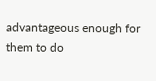advantageous enough for them to do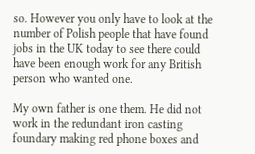so. However you only have to look at the number of Polish people that have found jobs in the UK today to see there could have been enough work for any British person who wanted one.

My own father is one them. He did not work in the redundant iron casting foundary making red phone boxes and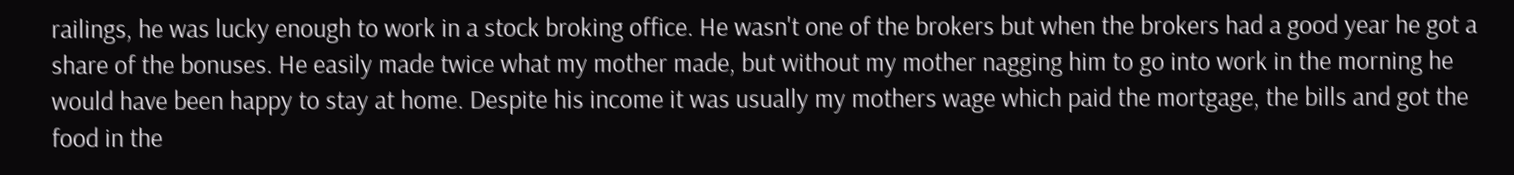railings, he was lucky enough to work in a stock broking office. He wasn't one of the brokers but when the brokers had a good year he got a share of the bonuses. He easily made twice what my mother made, but without my mother nagging him to go into work in the morning he would have been happy to stay at home. Despite his income it was usually my mothers wage which paid the mortgage, the bills and got the food in the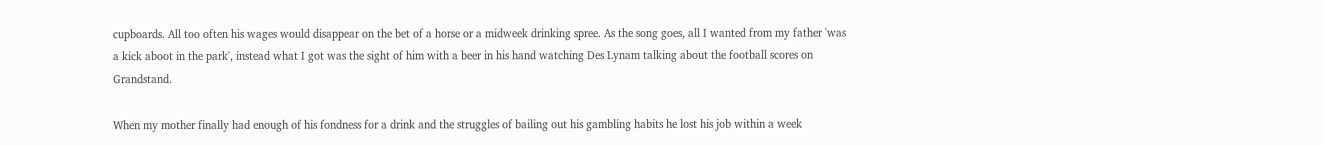cupboards. All too often his wages would disappear on the bet of a horse or a midweek drinking spree. As the song goes, all I wanted from my father 'was a kick aboot in the park', instead what I got was the sight of him with a beer in his hand watching Des Lynam talking about the football scores on Grandstand.

When my mother finally had enough of his fondness for a drink and the struggles of bailing out his gambling habits he lost his job within a week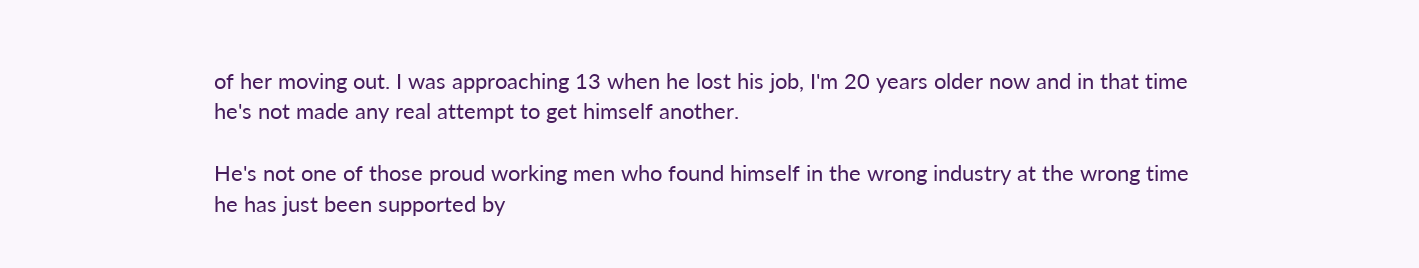of her moving out. I was approaching 13 when he lost his job, I'm 20 years older now and in that time he's not made any real attempt to get himself another.

He's not one of those proud working men who found himself in the wrong industry at the wrong time he has just been supported by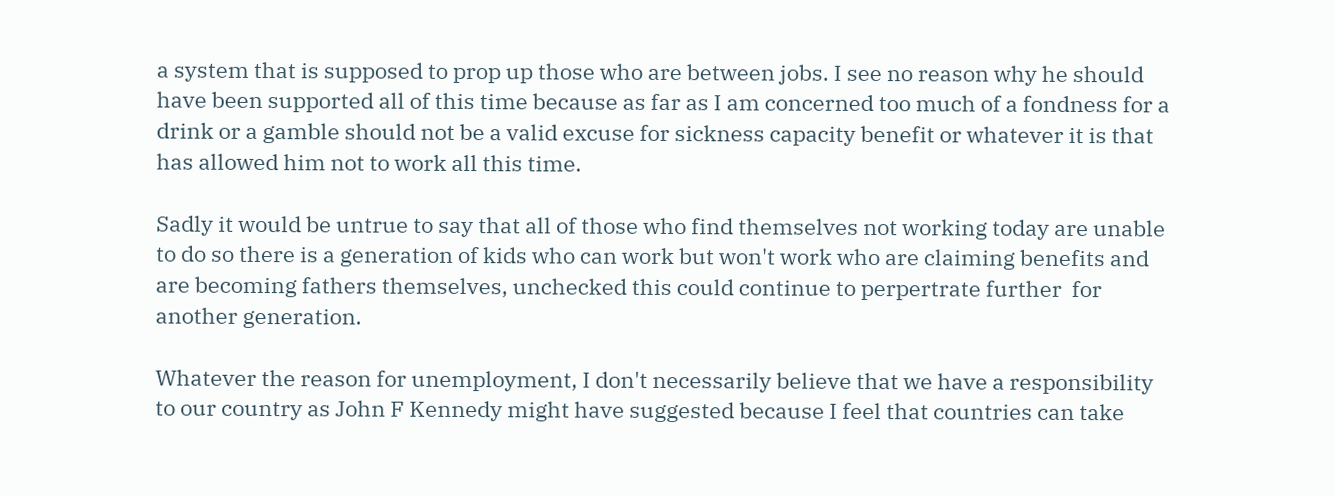a system that is supposed to prop up those who are between jobs. I see no reason why he should have been supported all of this time because as far as I am concerned too much of a fondness for a drink or a gamble should not be a valid excuse for sickness capacity benefit or whatever it is that has allowed him not to work all this time.

Sadly it would be untrue to say that all of those who find themselves not working today are unable to do so there is a generation of kids who can work but won't work who are claiming benefits and are becoming fathers themselves, unchecked this could continue to perpertrate further  for another generation.

Whatever the reason for unemployment, I don't necessarily believe that we have a responsibility to our country as John F Kennedy might have suggested because I feel that countries can take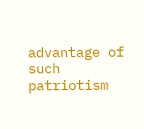advantage of such patriotism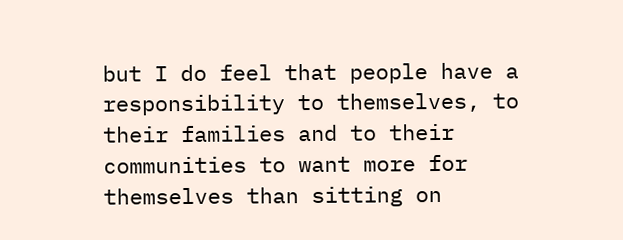but I do feel that people have a responsibility to themselves, to their families and to their communities to want more for themselves than sitting on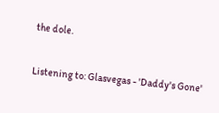the dole.

Listening to: Glasvegas - 'Daddy's Gone'